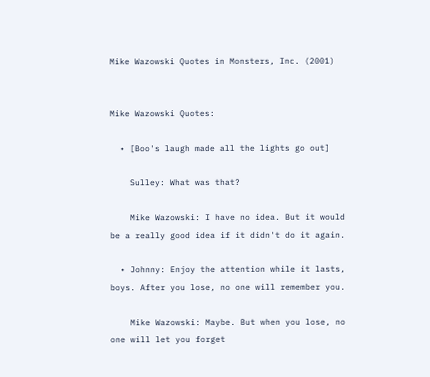Mike Wazowski Quotes in Monsters, Inc. (2001)


Mike Wazowski Quotes:

  • [Boo's laugh made all the lights go out]

    Sulley: What was that?

    Mike Wazowski: I have no idea. But it would be a really good idea if it didn't do it again.

  • Johnny: Enjoy the attention while it lasts, boys. After you lose, no one will remember you.

    Mike Wazowski: Maybe. But when you lose, no one will let you forget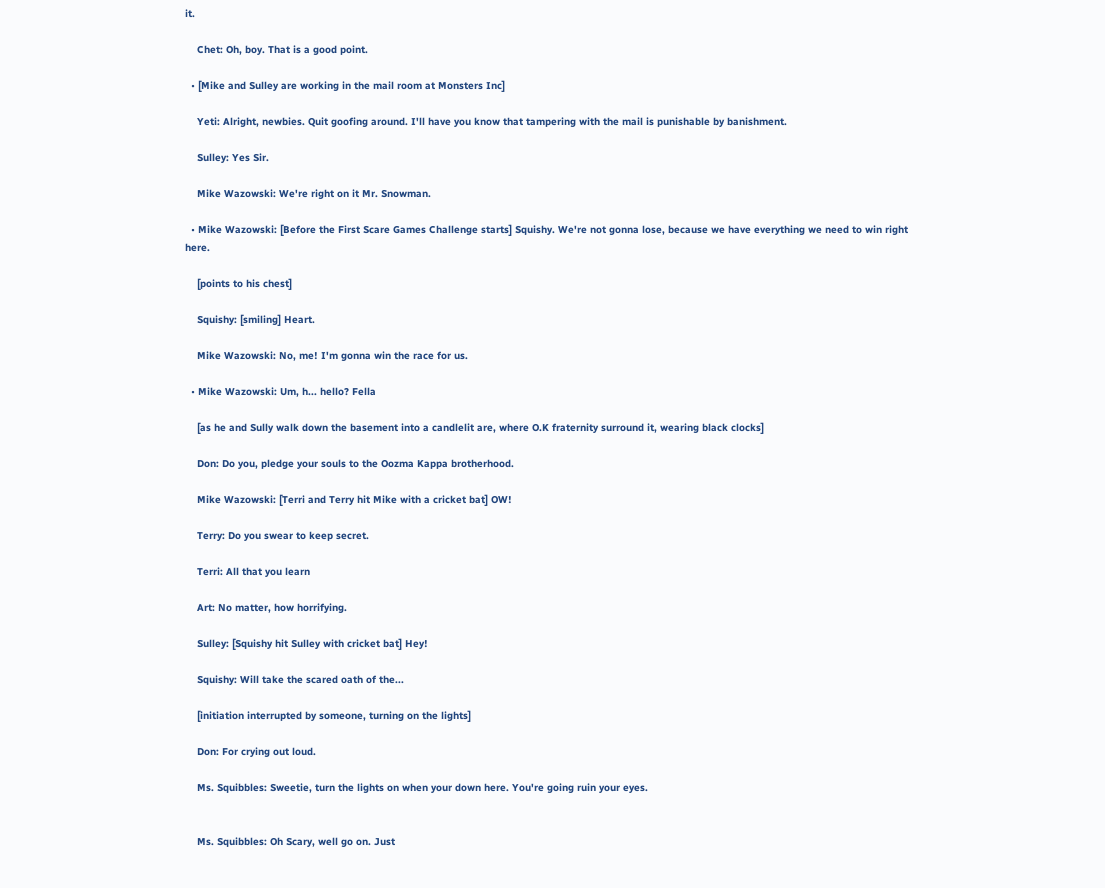it.

    Chet: Oh, boy. That is a good point.

  • [Mike and Sulley are working in the mail room at Monsters Inc]

    Yeti: Alright, newbies. Quit goofing around. I'll have you know that tampering with the mail is punishable by banishment.

    Sulley: Yes Sir.

    Mike Wazowski: We're right on it Mr. Snowman.

  • Mike Wazowski: [Before the First Scare Games Challenge starts] Squishy. We're not gonna lose, because we have everything we need to win right here.

    [points to his chest]

    Squishy: [smiling] Heart.

    Mike Wazowski: No, me! I'm gonna win the race for us.

  • Mike Wazowski: Um, h... hello? Fella

    [as he and Sully walk down the basement into a candlelit are, where O.K fraternity surround it, wearing black clocks]

    Don: Do you, pledge your souls to the Oozma Kappa brotherhood.

    Mike Wazowski: [Terri and Terry hit Mike with a cricket bat] OW!

    Terry: Do you swear to keep secret.

    Terri: All that you learn

    Art: No matter, how horrifying.

    Sulley: [Squishy hit Sulley with cricket bat] Hey!

    Squishy: Will take the scared oath of the...

    [initiation interrupted by someone, turning on the lights]

    Don: For crying out loud.

    Ms. Squibbles: Sweetie, turn the lights on when your down here. You're going ruin your eyes.


    Ms. Squibbles: Oh Scary, well go on. Just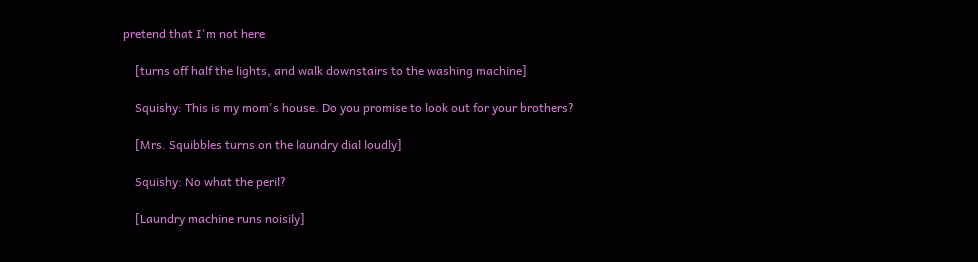pretend that I'm not here

    [turns off half the lights, and walk downstairs to the washing machine]

    Squishy: This is my mom's house. Do you promise to look out for your brothers?

    [Mrs. Squibbles turns on the laundry dial loudly]

    Squishy: No what the peril?

    [Laundry machine runs noisily]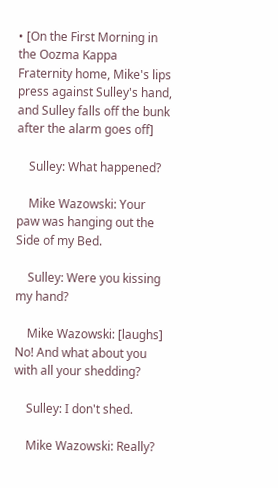• [On the First Morning in the Oozma Kappa Fraternity home, Mike's lips press against Sulley's hand, and Sulley falls off the bunk after the alarm goes off]

    Sulley: What happened?

    Mike Wazowski: Your paw was hanging out the Side of my Bed.

    Sulley: Were you kissing my hand?

    Mike Wazowski: [laughs] No! And what about you with all your shedding?

    Sulley: I don't shed.

    Mike Wazowski: Really?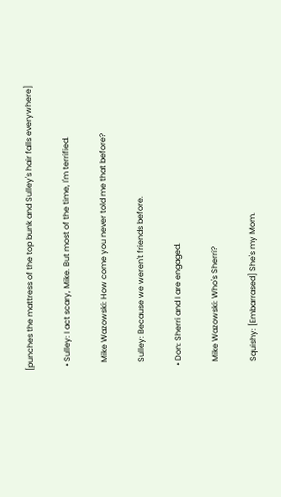[punches the mattress of the top bunk and Sulley's hair falls everywhere]

  • Sulley: I act scary, Mike. But most of the time, I'm terrified.

    Mike Wazowski: How come you never told me that before?

    Sulley: Because we weren't friends before.

  • Don: Sherri and I are engaged.

    Mike Wazowski: Who's Sherri?

    Squishy: [Embarrased] She's my Mom.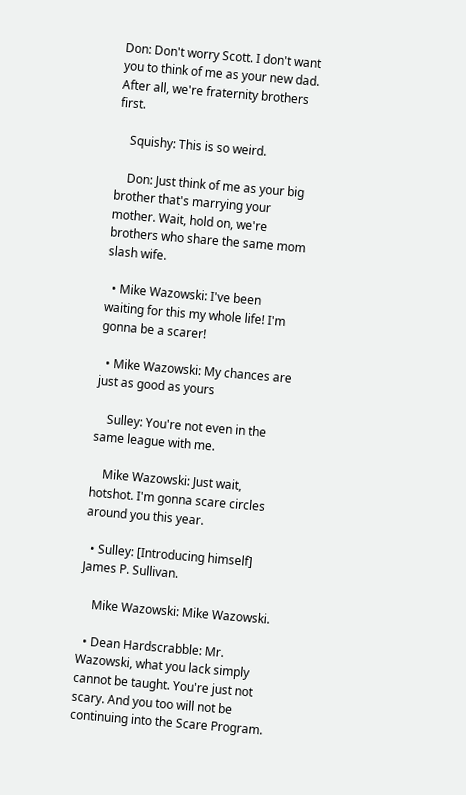Don: Don't worry Scott. I don't want you to think of me as your new dad. After all, we're fraternity brothers first.

    Squishy: This is so weird.

    Don: Just think of me as your big brother that's marrying your mother. Wait, hold on, we're brothers who share the same mom slash wife.

  • Mike Wazowski: I've been waiting for this my whole life! I'm gonna be a scarer!

  • Mike Wazowski: My chances are just as good as yours

    Sulley: You're not even in the same league with me.

    Mike Wazowski: Just wait, hotshot. I'm gonna scare circles around you this year.

  • Sulley: [Introducing himself] James P. Sullivan.

    Mike Wazowski: Mike Wazowski.

  • Dean Hardscrabble: Mr. Wazowski, what you lack simply cannot be taught. You're just not scary. And you too will not be continuing into the Scare Program.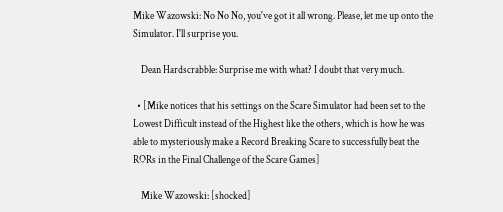Mike Wazowski: No No No, you've got it all wrong. Please, let me up onto the Simulator. I'll surprise you.

    Dean Hardscrabble: Surprise me with what? I doubt that very much.

  • [Mike notices that his settings on the Scare Simulator had been set to the Lowest Difficult instead of the Highest like the others, which is how he was able to mysteriously make a Record Breaking Scare to successfully beat the RORs in the Final Challenge of the Scare Games]

    Mike Wazowski: [shocked]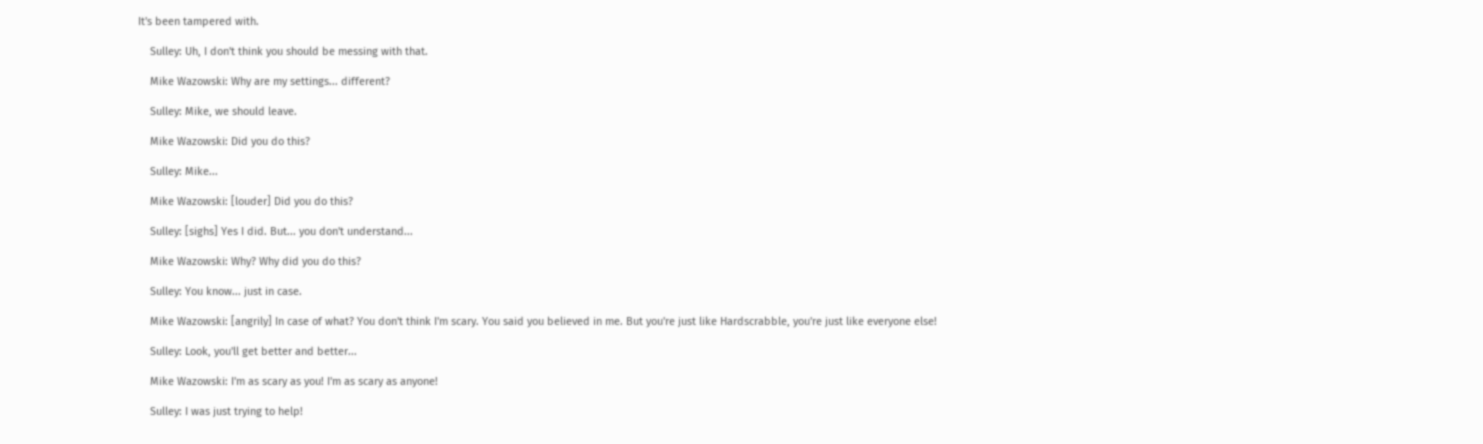It's been tampered with.

    Sulley: Uh, I don't think you should be messing with that.

    Mike Wazowski: Why are my settings... different?

    Sulley: Mike, we should leave.

    Mike Wazowski: Did you do this?

    Sulley: Mike...

    Mike Wazowski: [louder] Did you do this?

    Sulley: [sighs] Yes I did. But... you don't understand...

    Mike Wazowski: Why? Why did you do this?

    Sulley: You know... just in case.

    Mike Wazowski: [angrily] In case of what? You don't think I'm scary. You said you believed in me. But you're just like Hardscrabble, you're just like everyone else!

    Sulley: Look, you'll get better and better...

    Mike Wazowski: I'm as scary as you! I'm as scary as anyone!

    Sulley: I was just trying to help!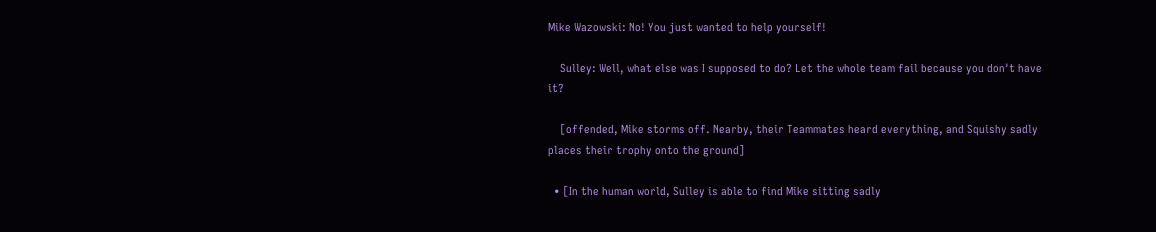Mike Wazowski: No! You just wanted to help yourself!

    Sulley: Well, what else was I supposed to do? Let the whole team fail because you don't have it?

    [offended, Mike storms off. Nearby, their Teammates heard everything, and Squishy sadly places their trophy onto the ground]

  • [In the human world, Sulley is able to find Mike sitting sadly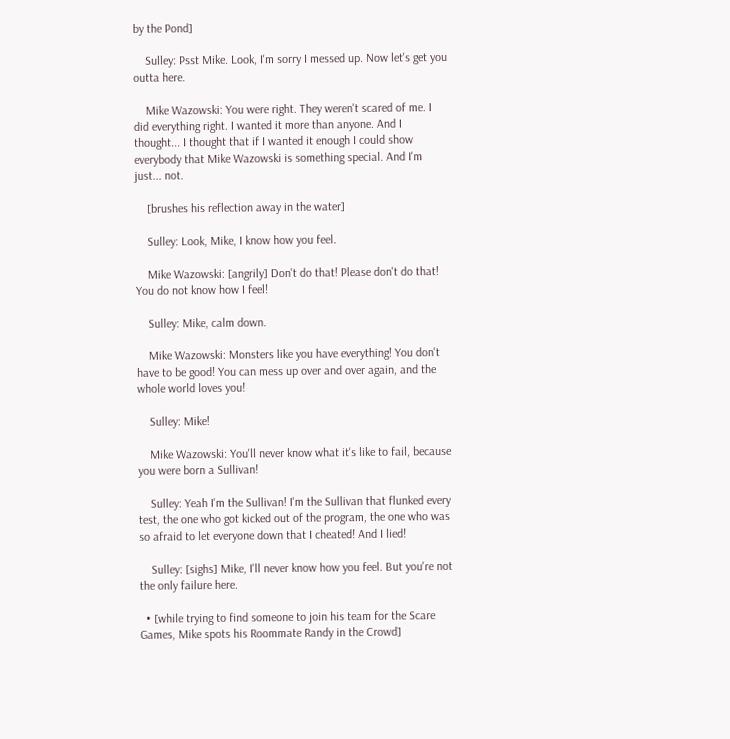by the Pond]

    Sulley: Psst Mike. Look, I'm sorry I messed up. Now let's get you outta here.

    Mike Wazowski: You were right. They weren't scared of me. I did everything right. I wanted it more than anyone. And I thought... I thought that if I wanted it enough I could show everybody that Mike Wazowski is something special. And I'm just... not.

    [brushes his reflection away in the water]

    Sulley: Look, Mike, I know how you feel.

    Mike Wazowski: [angrily] Don't do that! Please don't do that! You do not know how I feel!

    Sulley: Mike, calm down.

    Mike Wazowski: Monsters like you have everything! You don't have to be good! You can mess up over and over again, and the whole world loves you!

    Sulley: Mike!

    Mike Wazowski: You'll never know what it's like to fail, because you were born a Sullivan!

    Sulley: Yeah I'm the Sullivan! I'm the Sullivan that flunked every test, the one who got kicked out of the program, the one who was so afraid to let everyone down that I cheated! And I lied!

    Sulley: [sighs] Mike, I'll never know how you feel. But you're not the only failure here.

  • [while trying to find someone to join his team for the Scare Games, Mike spots his Roommate Randy in the Crowd]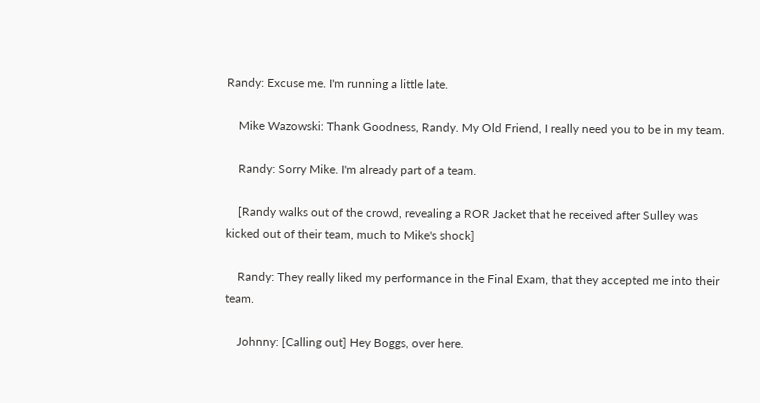Randy: Excuse me. I'm running a little late.

    Mike Wazowski: Thank Goodness, Randy. My Old Friend, I really need you to be in my team.

    Randy: Sorry Mike. I'm already part of a team.

    [Randy walks out of the crowd, revealing a ROR Jacket that he received after Sulley was kicked out of their team, much to Mike's shock]

    Randy: They really liked my performance in the Final Exam, that they accepted me into their team.

    Johnny: [Calling out] Hey Boggs, over here.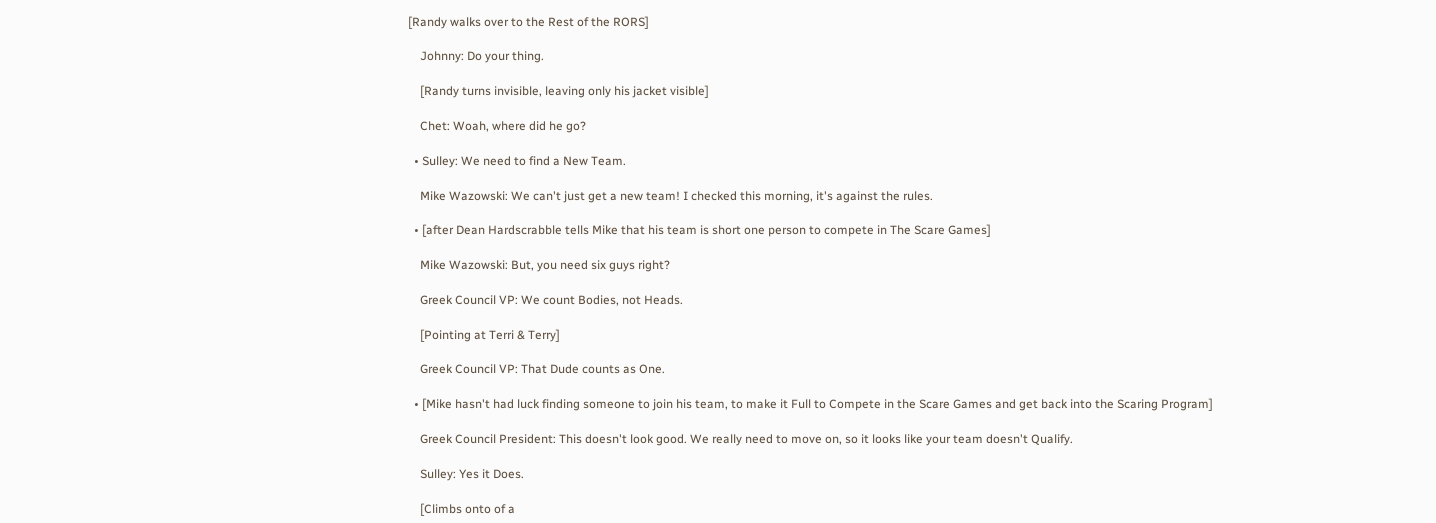[Randy walks over to the Rest of the RORS]

    Johnny: Do your thing.

    [Randy turns invisible, leaving only his jacket visible]

    Chet: Woah, where did he go?

  • Sulley: We need to find a New Team.

    Mike Wazowski: We can't just get a new team! I checked this morning, it's against the rules.

  • [after Dean Hardscrabble tells Mike that his team is short one person to compete in The Scare Games]

    Mike Wazowski: But, you need six guys right?

    Greek Council VP: We count Bodies, not Heads.

    [Pointing at Terri & Terry]

    Greek Council VP: That Dude counts as One.

  • [Mike hasn't had luck finding someone to join his team, to make it Full to Compete in the Scare Games and get back into the Scaring Program]

    Greek Council President: This doesn't look good. We really need to move on, so it looks like your team doesn't Qualify.

    Sulley: Yes it Does.

    [Climbs onto of a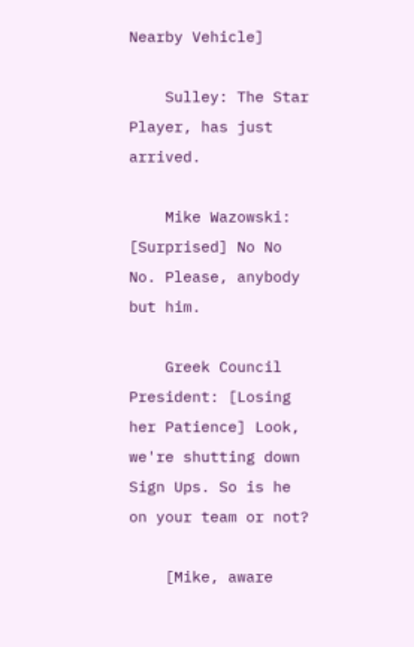Nearby Vehicle]

    Sulley: The Star Player, has just arrived.

    Mike Wazowski: [Surprised] No No No. Please, anybody but him.

    Greek Council President: [Losing her Patience] Look, we're shutting down Sign Ups. So is he on your team or not?

    [Mike, aware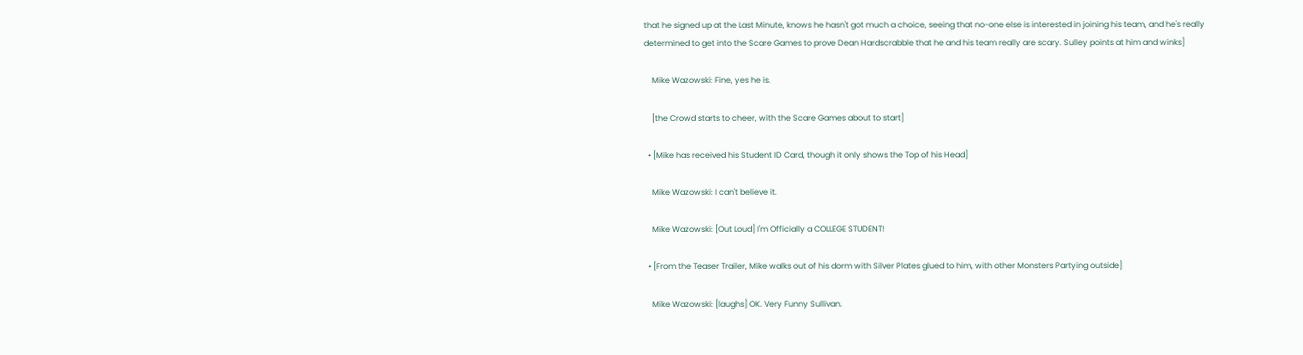that he signed up at the Last Minute, knows he hasn't got much a choice, seeing that no-one else is interested in joining his team, and he's really determined to get into the Scare Games to prove Dean Hardscrabble that he and his team really are scary. Sulley points at him and winks]

    Mike Wazowski: Fine, yes he is.

    [the Crowd starts to cheer, with the Scare Games about to start]

  • [Mike has received his Student ID Card, though it only shows the Top of his Head]

    Mike Wazowski: I can't believe it.

    Mike Wazowski: [Out Loud] I'm Officially a COLLEGE STUDENT!

  • [From the Teaser Trailer, Mike walks out of his dorm with Silver Plates glued to him, with other Monsters Partying outside]

    Mike Wazowski: [laughs] OK. Very Funny Sullivan.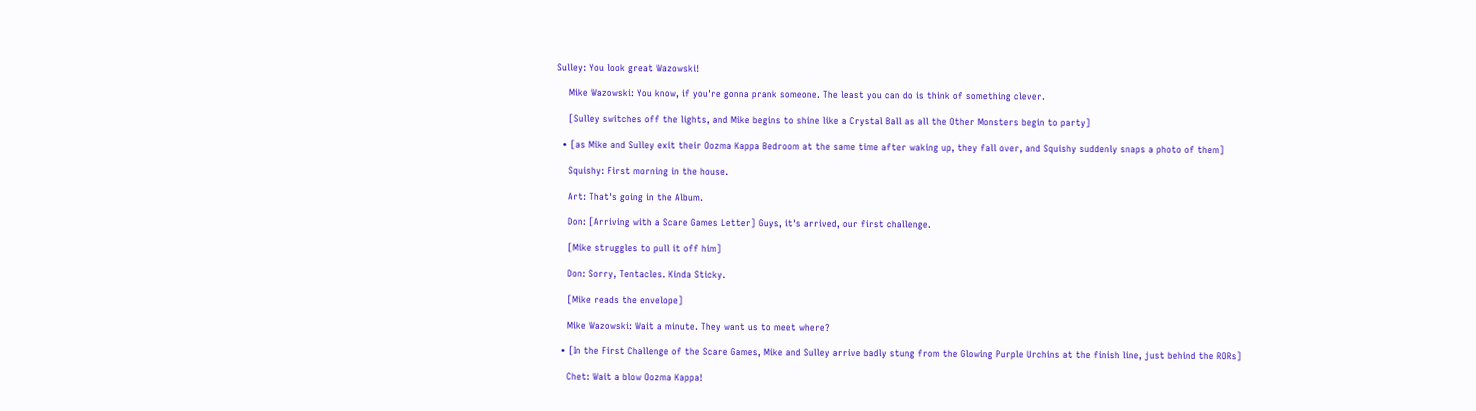Sulley: You look great Wazowski!

    Mike Wazowski: You know, if you're gonna prank someone. The least you can do is think of something clever.

    [Sulley switches off the lights, and Mike begins to shine like a Crystal Ball as all the Other Monsters begin to party]

  • [as Mike and Sulley exit their Oozma Kappa Bedroom at the same time after waking up, they fall over, and Squishy suddenly snaps a photo of them]

    Squishy: First morning in the house.

    Art: That's going in the Album.

    Don: [Arriving with a Scare Games Letter] Guys, it's arrived, our first challenge.

    [Mike struggles to pull it off him]

    Don: Sorry, Tentacles. Kinda Sticky.

    [Mike reads the envelope]

    Mike Wazowski: Wait a minute. They want us to meet where?

  • [In the First Challenge of the Scare Games, Mike and Sulley arrive badly stung from the Glowing Purple Urchins at the finish line, just behind the RORs]

    Chet: Wait a blow Oozma Kappa!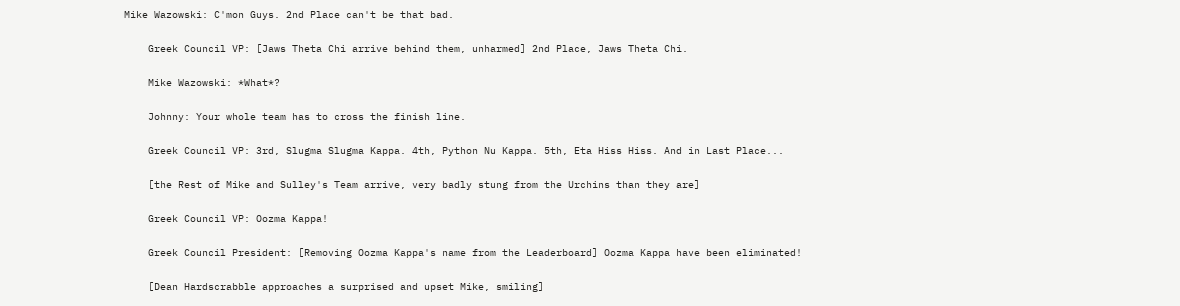Mike Wazowski: C'mon Guys. 2nd Place can't be that bad.

    Greek Council VP: [Jaws Theta Chi arrive behind them, unharmed] 2nd Place, Jaws Theta Chi.

    Mike Wazowski: *What*?

    Johnny: Your whole team has to cross the finish line.

    Greek Council VP: 3rd, Slugma Slugma Kappa. 4th, Python Nu Kappa. 5th, Eta Hiss Hiss. And in Last Place...

    [the Rest of Mike and Sulley's Team arrive, very badly stung from the Urchins than they are]

    Greek Council VP: Oozma Kappa!

    Greek Council President: [Removing Oozma Kappa's name from the Leaderboard] Oozma Kappa have been eliminated!

    [Dean Hardscrabble approaches a surprised and upset Mike, smiling]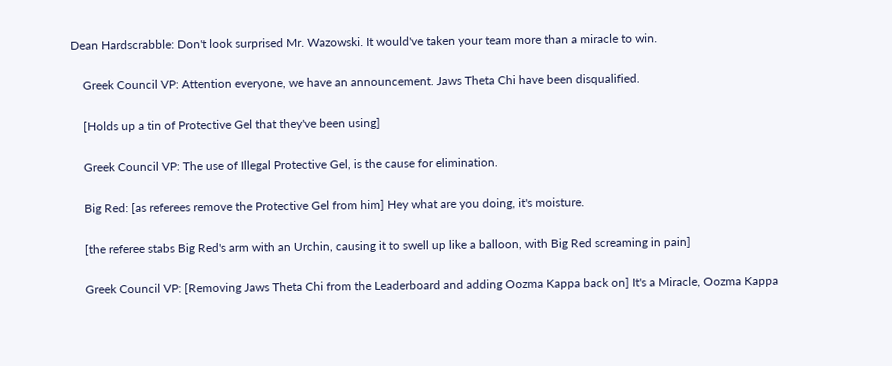Dean Hardscrabble: Don't look surprised Mr. Wazowski. It would've taken your team more than a miracle to win.

    Greek Council VP: Attention everyone, we have an announcement. Jaws Theta Chi have been disqualified.

    [Holds up a tin of Protective Gel that they've been using]

    Greek Council VP: The use of Illegal Protective Gel, is the cause for elimination.

    Big Red: [as referees remove the Protective Gel from him] Hey what are you doing, it's moisture.

    [the referee stabs Big Red's arm with an Urchin, causing it to swell up like a balloon, with Big Red screaming in pain]

    Greek Council VP: [Removing Jaws Theta Chi from the Leaderboard and adding Oozma Kappa back on] It's a Miracle, Oozma Kappa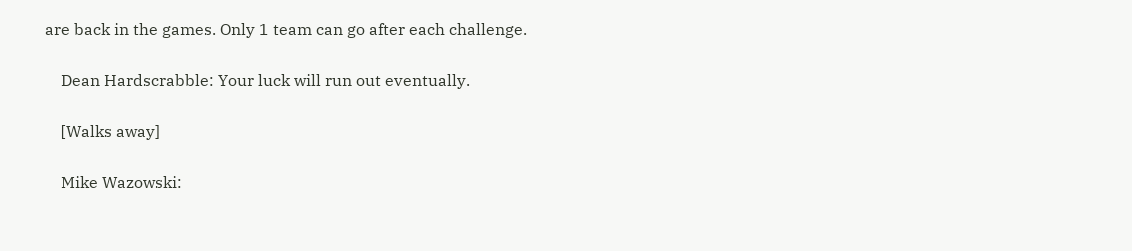are back in the games. Only 1 team can go after each challenge.

    Dean Hardscrabble: Your luck will run out eventually.

    [Walks away]

    Mike Wazowski: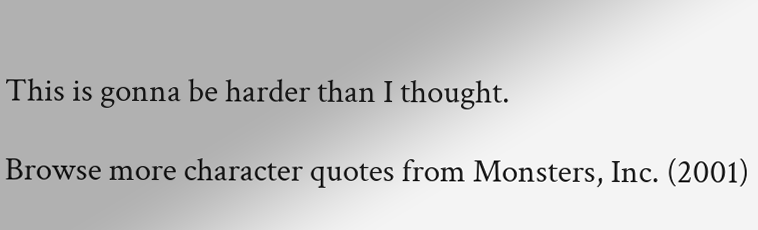This is gonna be harder than I thought.

Browse more character quotes from Monsters, Inc. (2001)